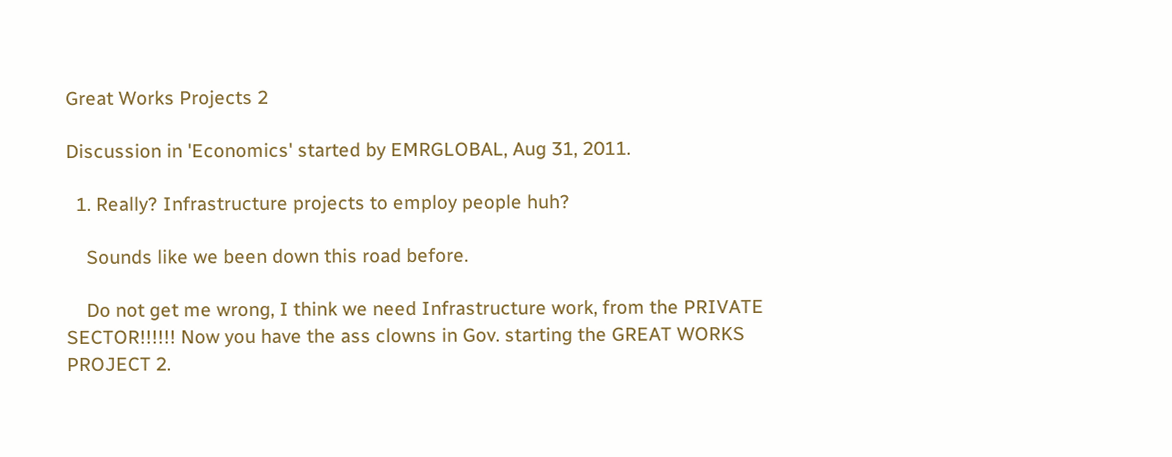Great Works Projects 2

Discussion in 'Economics' started by EMRGLOBAL, Aug 31, 2011.

  1. Really? Infrastructure projects to employ people huh?

    Sounds like we been down this road before.

    Do not get me wrong, I think we need Infrastructure work, from the PRIVATE SECTOR!!!!!! Now you have the ass clowns in Gov. starting the GREAT WORKS PROJECT 2.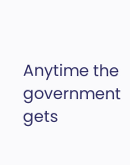Anytime the government gets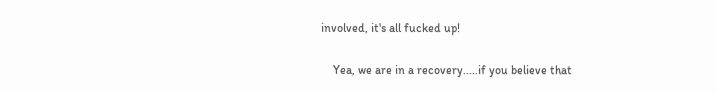involved, it's all fucked up!

    Yea, we are in a recovery.....if you believe that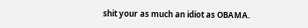shit your as much an idiot as OBAMA.